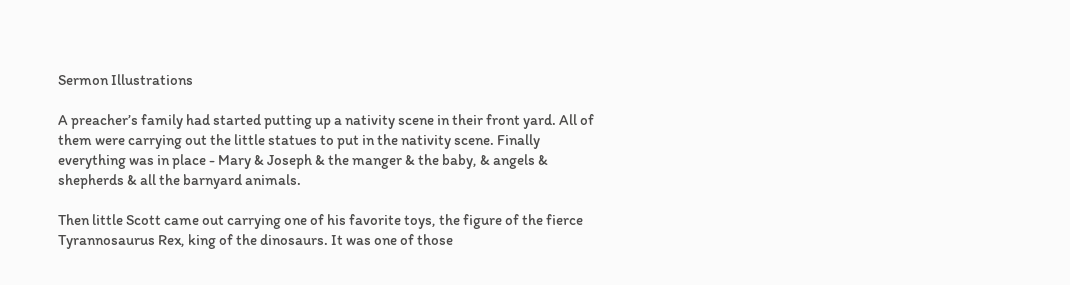Sermon Illustrations

A preacher’s family had started putting up a nativity scene in their front yard. All of them were carrying out the little statues to put in the nativity scene. Finally everything was in place - Mary & Joseph & the manger & the baby, & angels & shepherds & all the barnyard animals.

Then little Scott came out carrying one of his favorite toys, the figure of the fierce Tyrannosaurus Rex, king of the dinosaurs. It was one of those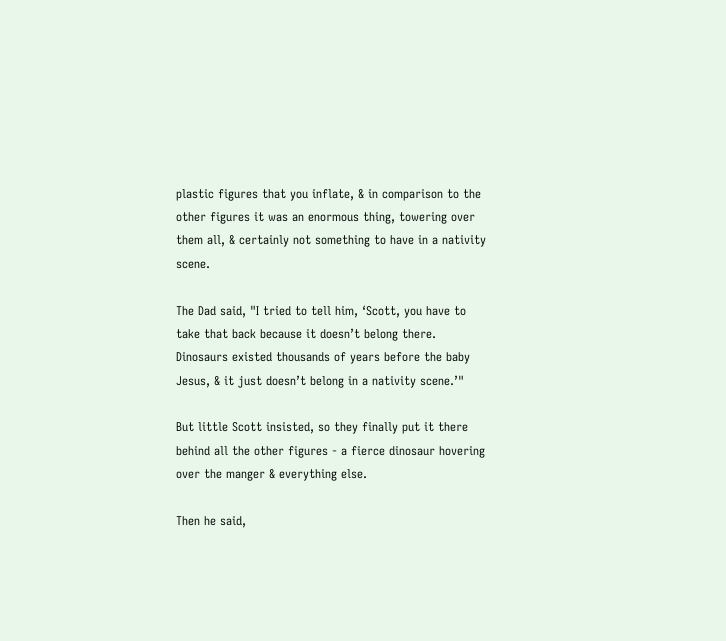plastic figures that you inflate, & in comparison to the other figures it was an enormous thing, towering over them all, & certainly not something to have in a nativity scene.

The Dad said, "I tried to tell him, ‘Scott, you have to take that back because it doesn’t belong there. Dinosaurs existed thousands of years before the baby Jesus, & it just doesn’t belong in a nativity scene.’"

But little Scott insisted, so they finally put it there behind all the other figures - a fierce dinosaur hovering over the manger & everything else.

Then he said,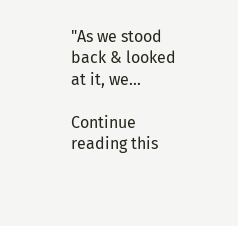"As we stood back & looked at it, we...

Continue reading this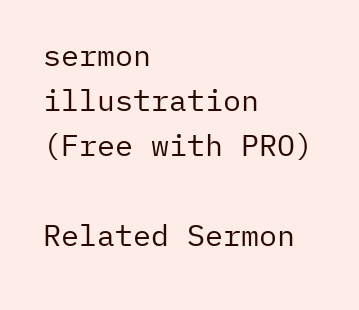sermon illustration (Free with PRO)

Related Sermon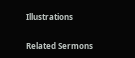Illustrations

Related Sermons